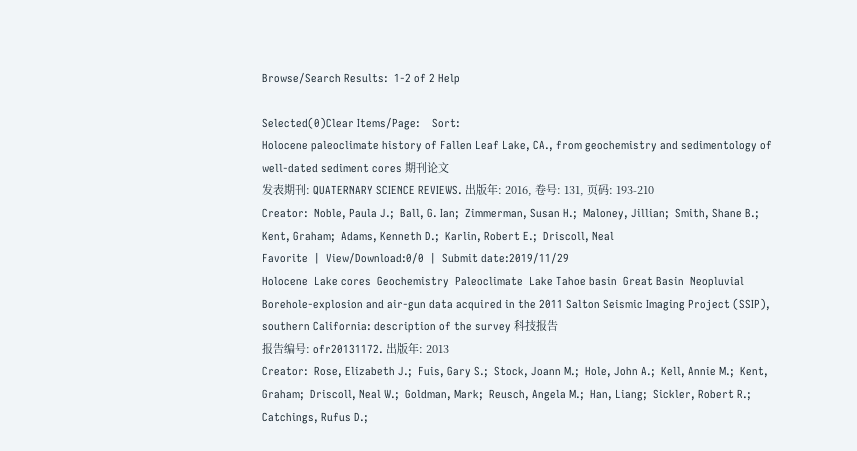Browse/Search Results:  1-2 of 2 Help

Selected(0)Clear Items/Page:    Sort:
Holocene paleoclimate history of Fallen Leaf Lake, CA., from geochemistry and sedimentology of well-dated sediment cores 期刊论文
发表期刊: QUATERNARY SCIENCE REVIEWS. 出版年: 2016, 卷号: 131, 页码: 193-210
Creator:  Noble, Paula J.;  Ball, G. Ian;  Zimmerman, Susan H.;  Maloney, Jillian;  Smith, Shane B.;  Kent, Graham;  Adams, Kenneth D.;  Karlin, Robert E.;  Driscoll, Neal
Favorite  |  View/Download:0/0  |  Submit date:2019/11/29
Holocene  Lake cores  Geochemistry  Paleoclimate  Lake Tahoe basin  Great Basin  Neopluvial
Borehole-explosion and air-gun data acquired in the 2011 Salton Seismic Imaging Project (SSIP), southern California: description of the survey 科技报告
报告编号: ofr20131172. 出版年: 2013
Creator:  Rose, Elizabeth J.;  Fuis, Gary S.;  Stock, Joann M.;  Hole, John A.;  Kell, Annie M.;  Kent, Graham;  Driscoll, Neal W.;  Goldman, Mark;  Reusch, Angela M.;  Han, Liang;  Sickler, Robert R.;  Catchings, Rufus D.;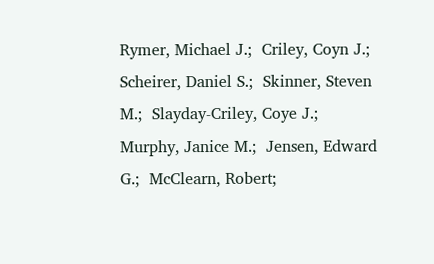Rymer, Michael J.;  Criley, Coyn J.;  Scheirer, Daniel S.;  Skinner, Steven M.;  Slayday-Criley, Coye J.;  Murphy, Janice M.;  Jensen, Edward G.;  McClearn, Robert;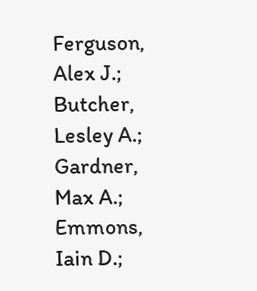Ferguson, Alex J.;  Butcher, Lesley A.;  Gardner, Max A.;  Emmons, Iain D.;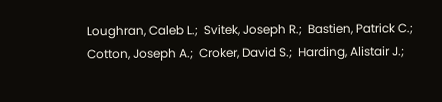Loughran, Caleb L.;  Svitek, Joseph R.;  Bastien, Patrick C.;  Cotton, Joseph A.;  Croker, David S.;  Harding, Alistair J.;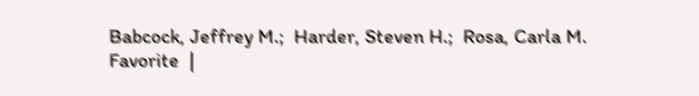Babcock, Jeffrey M.;  Harder, Steven H.;  Rosa, Carla M.
Favorite  |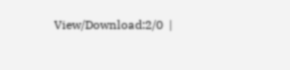View/Download:2/0  |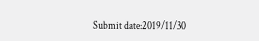Submit date:2019/11/30